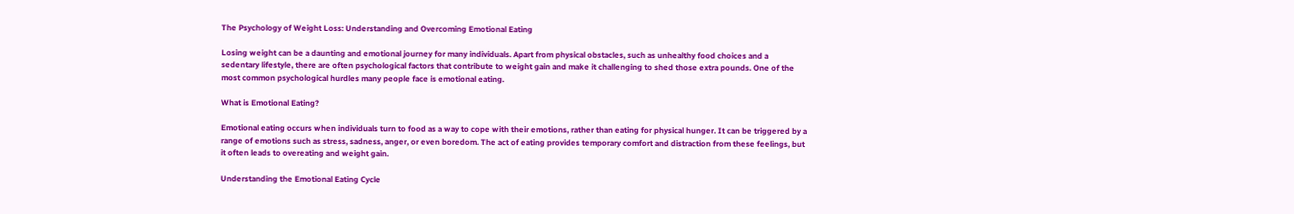The Psychology of Weight Loss: Understanding and Overcoming Emotional Eating

Losing weight can be a daunting and emotional journey for many individuals. Apart from physical obstacles, such as unhealthy food choices and a sedentary lifestyle, there are often psychological factors that contribute to weight gain and make it challenging to shed those extra pounds. One of the most common psychological hurdles many people face is emotional eating.

What is Emotional Eating?

Emotional eating occurs when individuals turn to food as a way to cope with their emotions, rather than eating for physical hunger. It can be triggered by a range of emotions such as stress, sadness, anger, or even boredom. The act of eating provides temporary comfort and distraction from these feelings, but it often leads to overeating and weight gain.

Understanding the Emotional Eating Cycle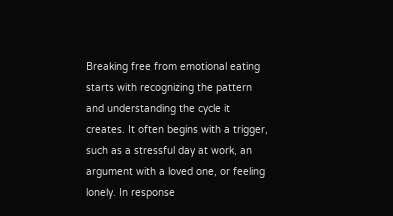Breaking free from emotional eating starts with recognizing the pattern and understanding the cycle it creates. It often begins with a trigger, such as a stressful day at work, an argument with a loved one, or feeling lonely. In response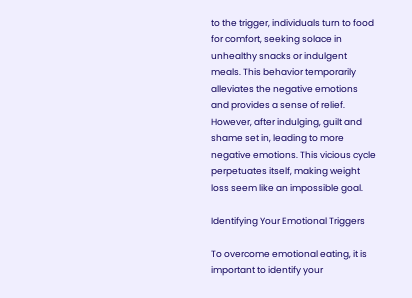to the trigger, individuals turn to food for comfort, seeking solace in unhealthy snacks or indulgent meals. This behavior temporarily alleviates the negative emotions and provides a sense of relief. However, after indulging, guilt and shame set in, leading to more negative emotions. This vicious cycle perpetuates itself, making weight loss seem like an impossible goal.

Identifying Your Emotional Triggers

To overcome emotional eating, it is important to identify your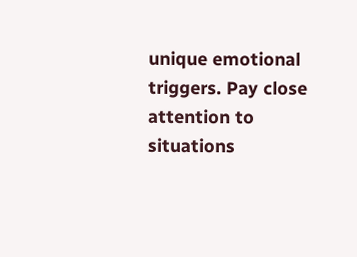unique emotional triggers. Pay close attention to situations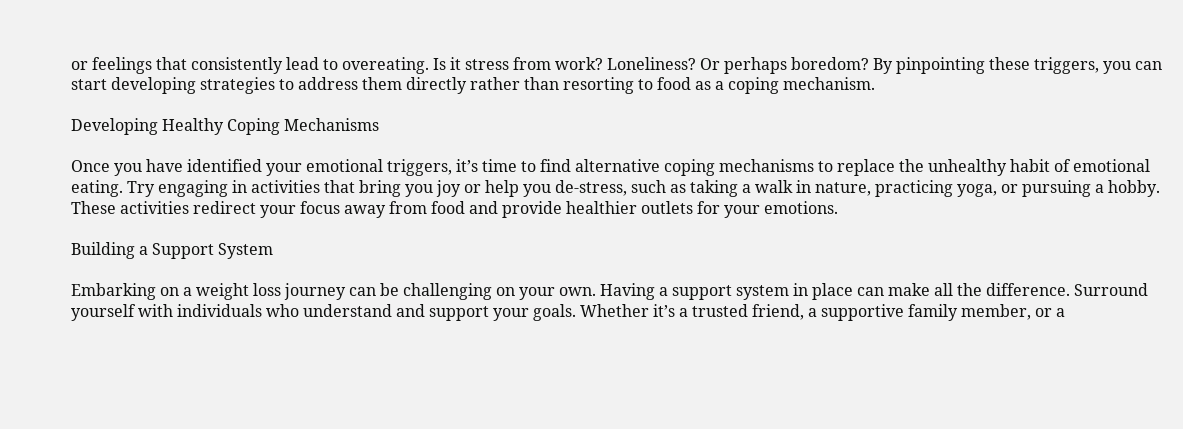or feelings that consistently lead to overeating. Is it stress from work? Loneliness? Or perhaps boredom? By pinpointing these triggers, you can start developing strategies to address them directly rather than resorting to food as a coping mechanism.

Developing Healthy Coping Mechanisms

Once you have identified your emotional triggers, it’s time to find alternative coping mechanisms to replace the unhealthy habit of emotional eating. Try engaging in activities that bring you joy or help you de-stress, such as taking a walk in nature, practicing yoga, or pursuing a hobby. These activities redirect your focus away from food and provide healthier outlets for your emotions.

Building a Support System

Embarking on a weight loss journey can be challenging on your own. Having a support system in place can make all the difference. Surround yourself with individuals who understand and support your goals. Whether it’s a trusted friend, a supportive family member, or a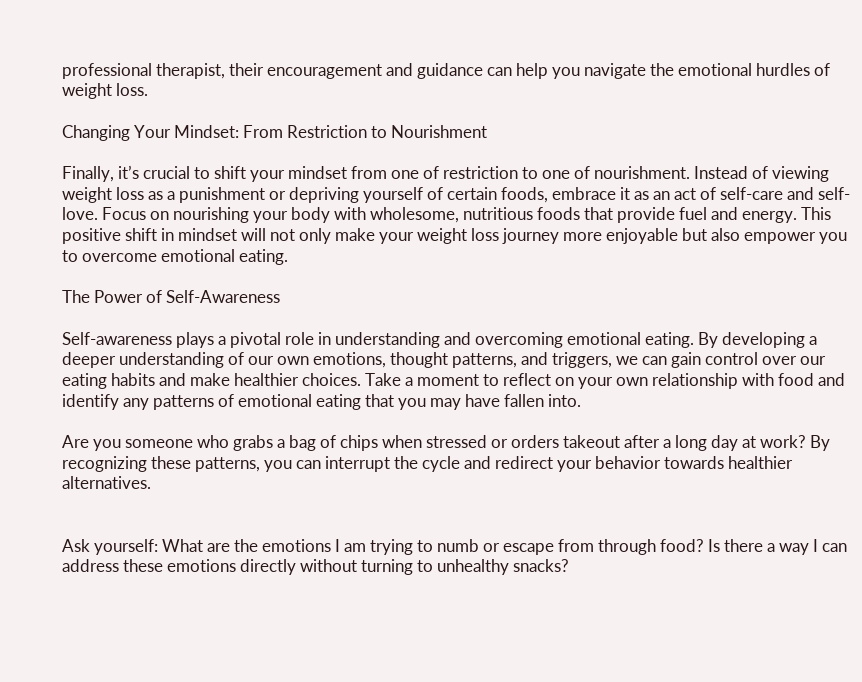professional therapist, their encouragement and guidance can help you navigate the emotional hurdles of weight loss.

Changing Your Mindset: From Restriction to Nourishment

Finally, it’s crucial to shift your mindset from one of restriction to one of nourishment. Instead of viewing weight loss as a punishment or depriving yourself of certain foods, embrace it as an act of self-care and self-love. Focus on nourishing your body with wholesome, nutritious foods that provide fuel and energy. This positive shift in mindset will not only make your weight loss journey more enjoyable but also empower you to overcome emotional eating.

The Power of Self-Awareness

Self-awareness plays a pivotal role in understanding and overcoming emotional eating. By developing a deeper understanding of our own emotions, thought patterns, and triggers, we can gain control over our eating habits and make healthier choices. Take a moment to reflect on your own relationship with food and identify any patterns of emotional eating that you may have fallen into.

Are you someone who grabs a bag of chips when stressed or orders takeout after a long day at work? By recognizing these patterns, you can interrupt the cycle and redirect your behavior towards healthier alternatives.


Ask yourself: What are the emotions I am trying to numb or escape from through food? Is there a way I can address these emotions directly without turning to unhealthy snacks?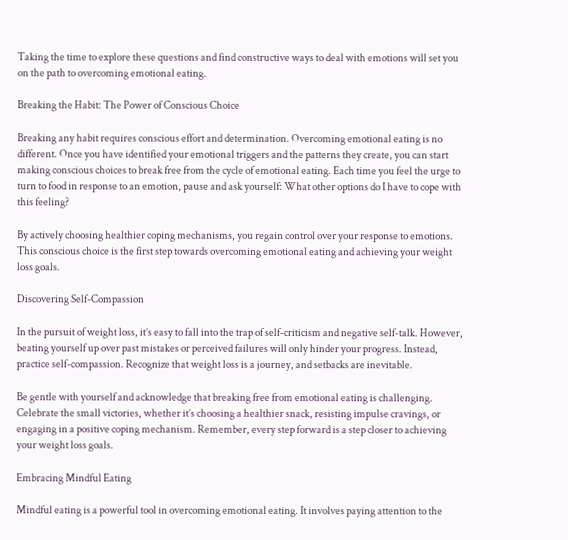Taking the time to explore these questions and find constructive ways to deal with emotions will set you on the path to overcoming emotional eating.

Breaking the Habit: The Power of Conscious Choice

Breaking any habit requires conscious effort and determination. Overcoming emotional eating is no different. Once you have identified your emotional triggers and the patterns they create, you can start making conscious choices to break free from the cycle of emotional eating. Each time you feel the urge to turn to food in response to an emotion, pause and ask yourself: What other options do I have to cope with this feeling?

By actively choosing healthier coping mechanisms, you regain control over your response to emotions. This conscious choice is the first step towards overcoming emotional eating and achieving your weight loss goals.

Discovering Self-Compassion

In the pursuit of weight loss, it’s easy to fall into the trap of self-criticism and negative self-talk. However, beating yourself up over past mistakes or perceived failures will only hinder your progress. Instead, practice self-compassion. Recognize that weight loss is a journey, and setbacks are inevitable.

Be gentle with yourself and acknowledge that breaking free from emotional eating is challenging. Celebrate the small victories, whether it’s choosing a healthier snack, resisting impulse cravings, or engaging in a positive coping mechanism. Remember, every step forward is a step closer to achieving your weight loss goals.

Embracing Mindful Eating

Mindful eating is a powerful tool in overcoming emotional eating. It involves paying attention to the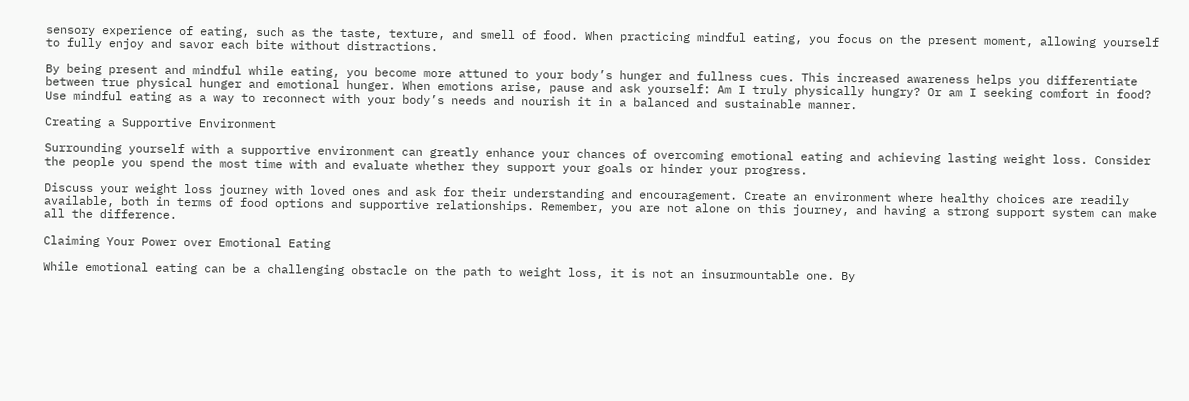sensory experience of eating, such as the taste, texture, and smell of food. When practicing mindful eating, you focus on the present moment, allowing yourself to fully enjoy and savor each bite without distractions.

By being present and mindful while eating, you become more attuned to your body’s hunger and fullness cues. This increased awareness helps you differentiate between true physical hunger and emotional hunger. When emotions arise, pause and ask yourself: Am I truly physically hungry? Or am I seeking comfort in food? Use mindful eating as a way to reconnect with your body’s needs and nourish it in a balanced and sustainable manner.

Creating a Supportive Environment

Surrounding yourself with a supportive environment can greatly enhance your chances of overcoming emotional eating and achieving lasting weight loss. Consider the people you spend the most time with and evaluate whether they support your goals or hinder your progress.

Discuss your weight loss journey with loved ones and ask for their understanding and encouragement. Create an environment where healthy choices are readily available, both in terms of food options and supportive relationships. Remember, you are not alone on this journey, and having a strong support system can make all the difference.

Claiming Your Power over Emotional Eating

While emotional eating can be a challenging obstacle on the path to weight loss, it is not an insurmountable one. By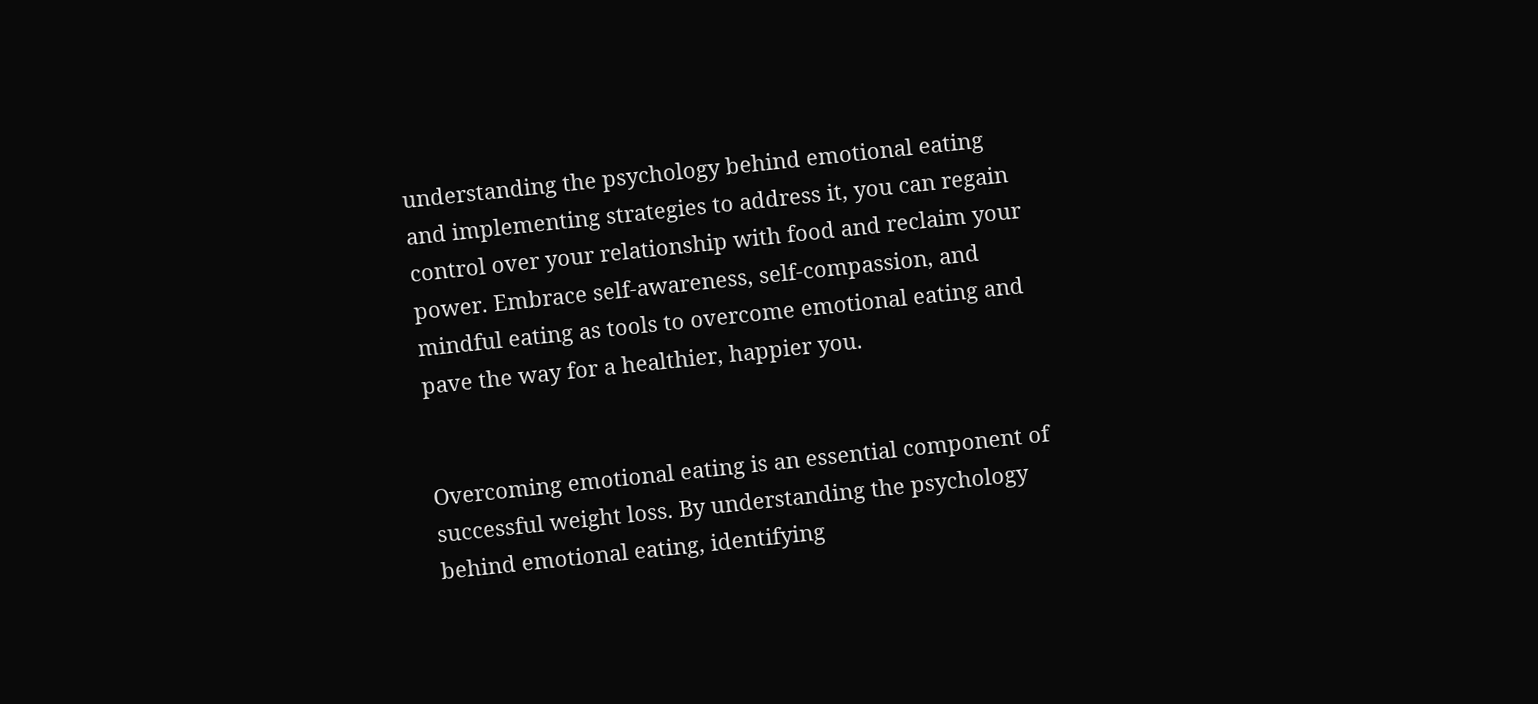understanding the psychology behind emotional eating and implementing strategies to address it, you can regain control over your relationship with food and reclaim your power. Embrace self-awareness, self-compassion, and mindful eating as tools to overcome emotional eating and pave the way for a healthier, happier you.


Overcoming emotional eating is an essential component of successful weight loss. By understanding the psychology behind emotional eating, identifying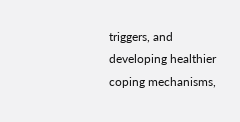triggers, and developing healthier coping mechanisms,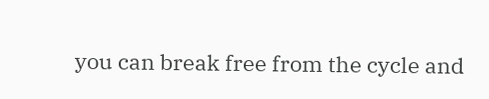you can break free from the cycle and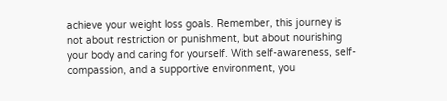achieve your weight loss goals. Remember, this journey is not about restriction or punishment, but about nourishing your body and caring for yourself. With self-awareness, self-compassion, and a supportive environment, you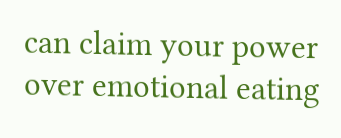can claim your power over emotional eating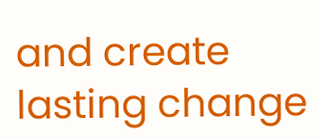and create lasting change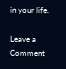in your life.

Leave a Comment